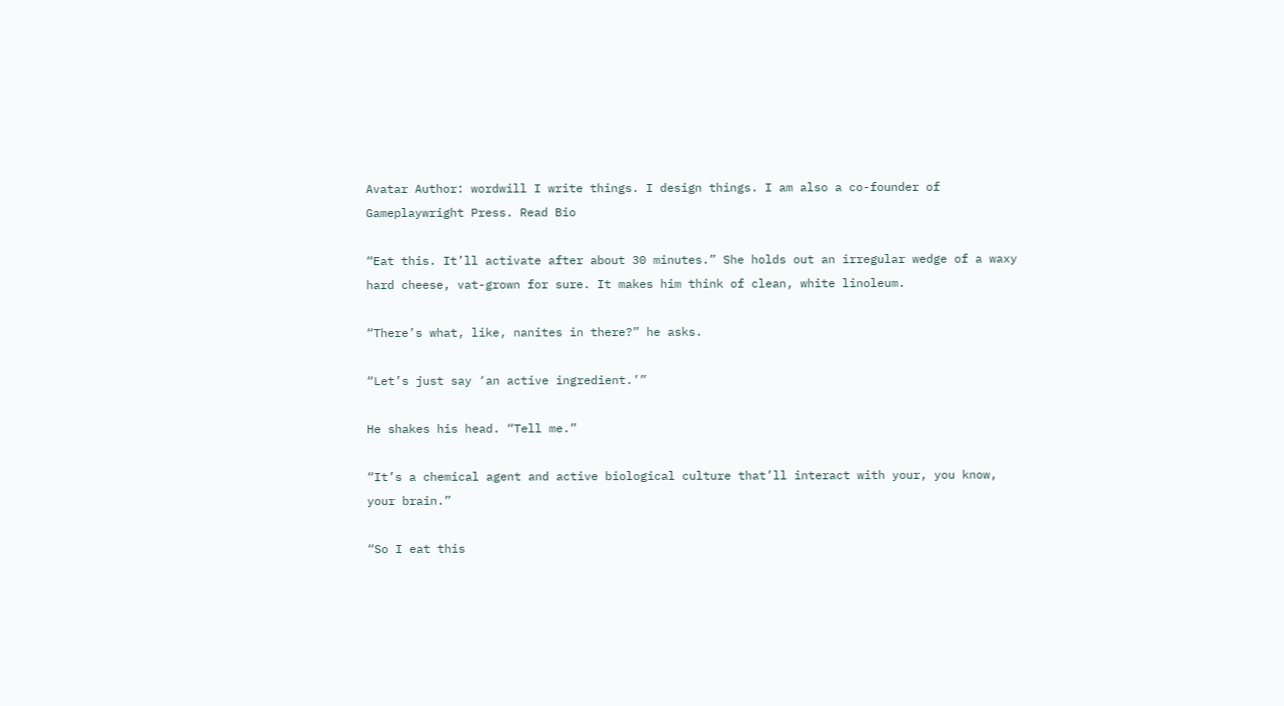Avatar Author: wordwill I write things. I design things. I am also a co-founder of Gameplaywright Press. Read Bio

“Eat this. It’ll activate after about 30 minutes.” She holds out an irregular wedge of a waxy hard cheese, vat-grown for sure. It makes him think of clean, white linoleum.

“There’s what, like, nanites in there?” he asks.

“Let’s just say ‘an active ingredient.’”

He shakes his head. “Tell me.”

“It’s a chemical agent and active biological culture that’ll interact with your, you know, your brain.”

“So I eat this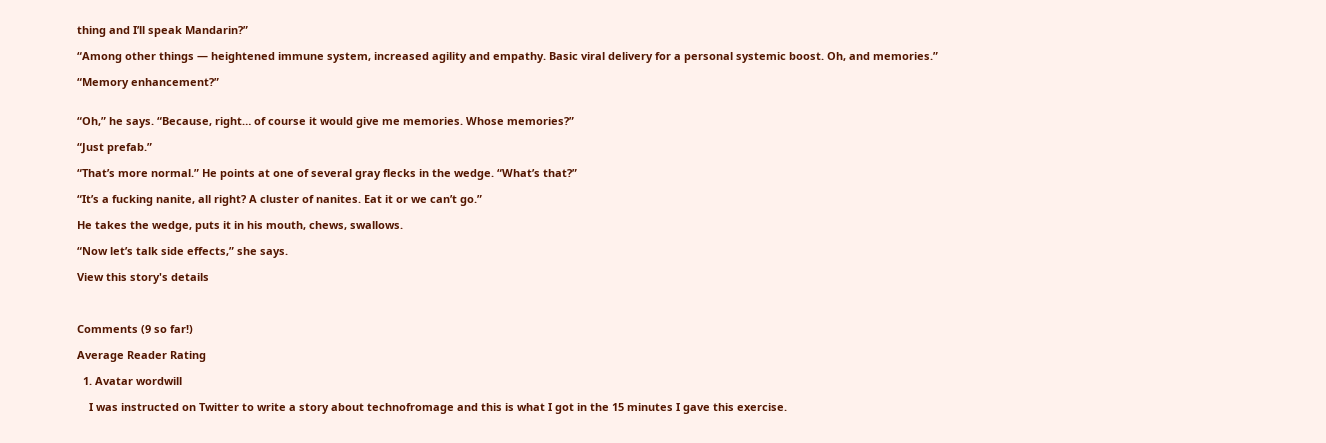thing and I’ll speak Mandarin?”

“Among other things — heightened immune system, increased agility and empathy. Basic viral delivery for a personal systemic boost. Oh, and memories.”

“Memory enhancement?”


“Oh,” he says. “Because, right… of course it would give me memories. Whose memories?”

“Just prefab.”

“That’s more normal.” He points at one of several gray flecks in the wedge. “What’s that?”

“It’s a fucking nanite, all right? A cluster of nanites. Eat it or we can’t go.”

He takes the wedge, puts it in his mouth, chews, swallows.

“Now let’s talk side effects,” she says.

View this story's details



Comments (9 so far!)

Average Reader Rating

  1. Avatar wordwill

    I was instructed on Twitter to write a story about technofromage and this is what I got in the 15 minutes I gave this exercise.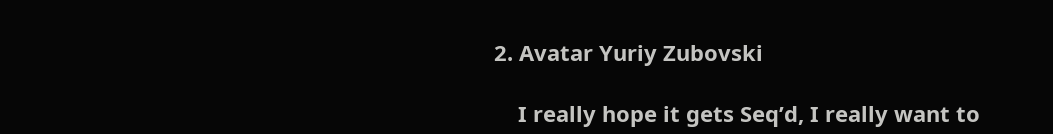2. Avatar Yuriy Zubovski

    I really hope it gets Seq’d, I really want to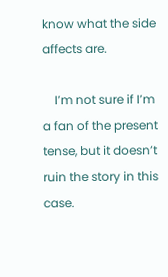know what the side affects are.

    I’m not sure if I’m a fan of the present tense, but it doesn’t ruin the story in this case.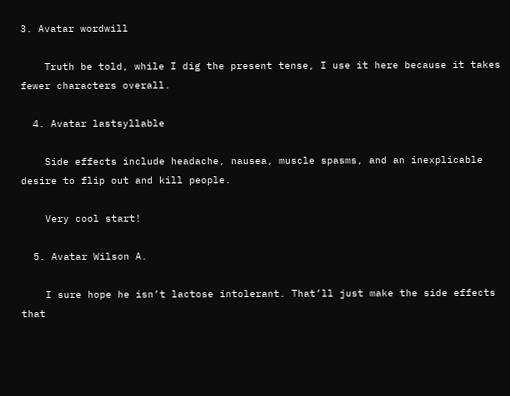3. Avatar wordwill

    Truth be told, while I dig the present tense, I use it here because it takes fewer characters overall.

  4. Avatar lastsyllable

    Side effects include headache, nausea, muscle spasms, and an inexplicable desire to flip out and kill people.

    Very cool start!

  5. Avatar Wilson A.

    I sure hope he isn’t lactose intolerant. That’ll just make the side effects that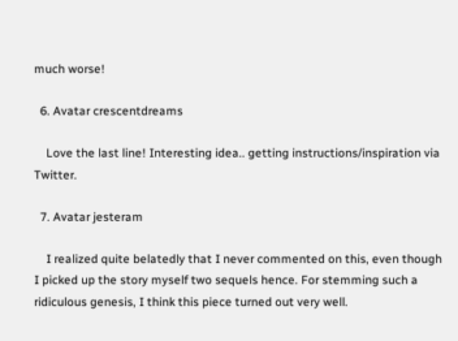much worse!

  6. Avatar crescentdreams

    Love the last line! Interesting idea.. getting instructions/inspiration via Twitter.

  7. Avatar jesteram

    I realized quite belatedly that I never commented on this, even though I picked up the story myself two sequels hence. For stemming such a ridiculous genesis, I think this piece turned out very well.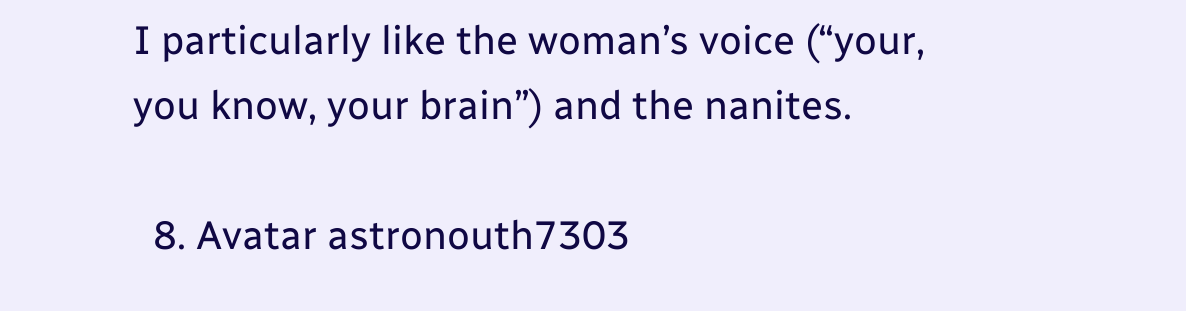I particularly like the woman’s voice (“your, you know, your brain”) and the nanites.

  8. Avatar astronouth7303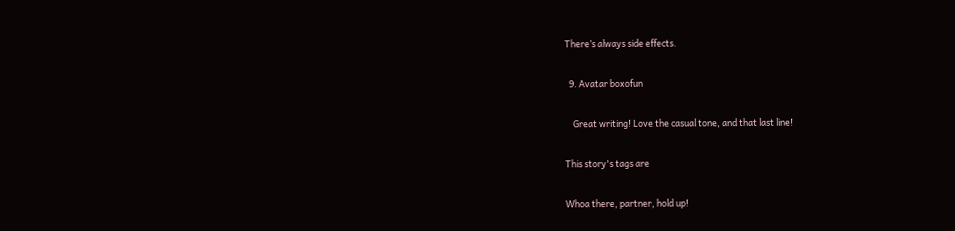There’s always side effects.

  9. Avatar boxofun

    Great writing! Love the casual tone, and that last line!

This story's tags are

Whoa there, partner, hold up!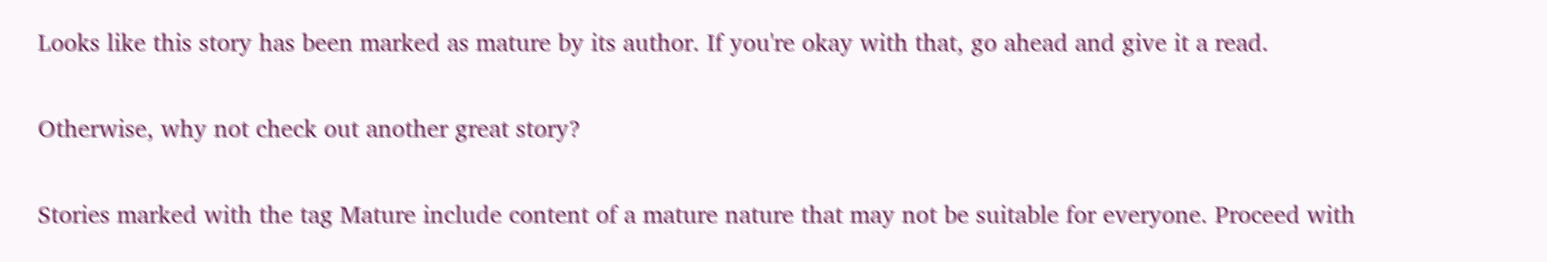Looks like this story has been marked as mature by its author. If you're okay with that, go ahead and give it a read.

Otherwise, why not check out another great story?

Stories marked with the tag Mature include content of a mature nature that may not be suitable for everyone. Proceed with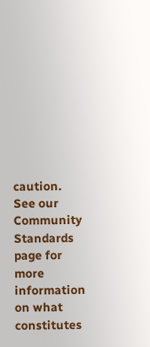caution. See our Community Standards page for more information on what constitutes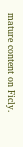mature content on Ficly.